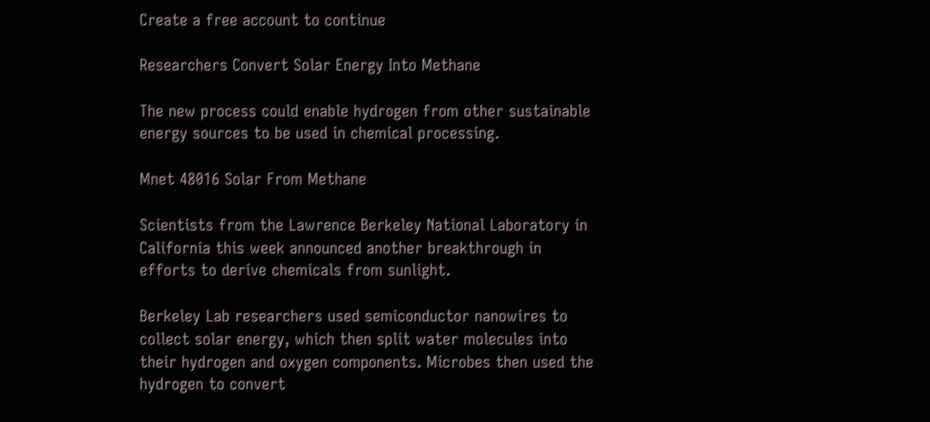Create a free account to continue

Researchers Convert Solar Energy Into Methane

The new process could enable hydrogen from other sustainable energy sources to be used in chemical processing.

Mnet 48016 Solar From Methane

Scientists from the Lawrence Berkeley National Laboratory in California this week announced another breakthrough in efforts to derive chemicals from sunlight.

Berkeley Lab researchers used semiconductor nanowires to collect solar energy, which then split water molecules into their hydrogen and oxygen components. Microbes then used the hydrogen to convert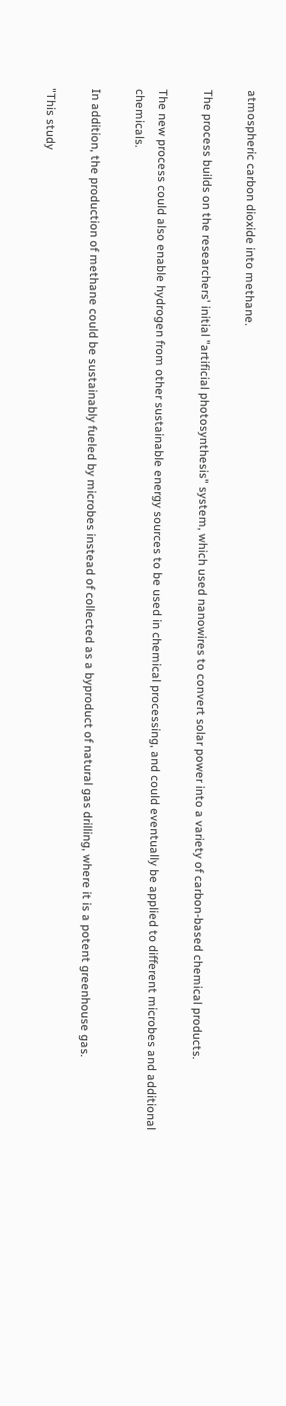atmospheric carbon dioxide into methane.

The process builds on the researchers' initial "artificial photosynthesis" system, which used nanowires to convert solar power into a variety of carbon-based chemical products.

The new process could also enable hydrogen from other sustainable energy sources to be used in chemical processing, and could eventually be applied to different microbes and additional chemicals.

In addition, the production of methane could be sustainably fueled by microbes instead of collected as a byproduct of natural gas drilling, where it is a potent greenhouse gas.

"This study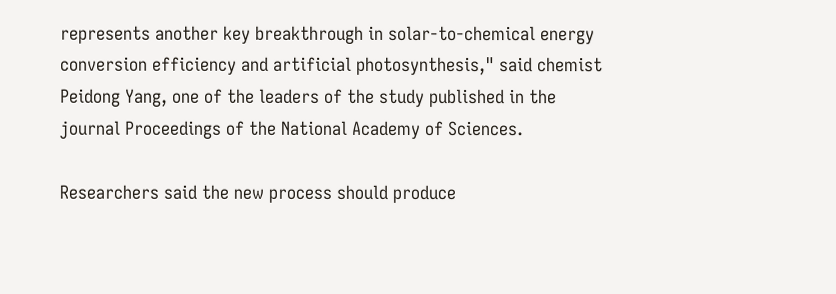represents another key breakthrough in solar-to-chemical energy conversion efficiency and artificial photosynthesis," said chemist Peidong Yang, one of the leaders of the study published in the journal Proceedings of the National Academy of Sciences.

Researchers said the new process should produce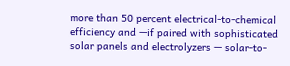more than 50 percent electrical-to-chemical efficiency and —if paired with sophisticated solar panels and electrolyzers — solar-to-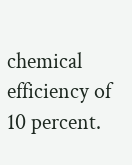chemical efficiency of 10 percent.